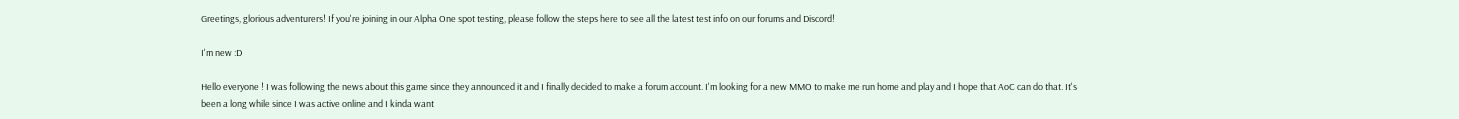Greetings, glorious adventurers! If you're joining in our Alpha One spot testing, please follow the steps here to see all the latest test info on our forums and Discord!

I'm new :D

Hello everyone ! I was following the news about this game since they announced it and I finally decided to make a forum account. I'm looking for a new MMO to make me run home and play and I hope that AoC can do that. It's been a long while since I was active online and I kinda want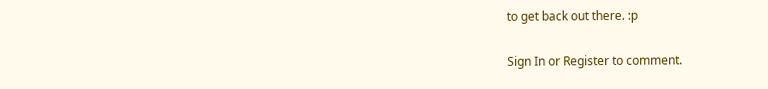to get back out there. :p


Sign In or Register to comment.